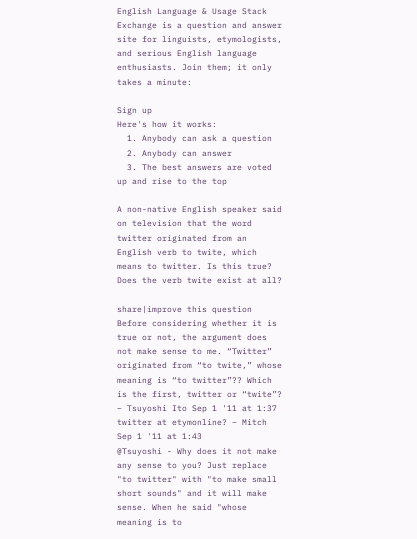English Language & Usage Stack Exchange is a question and answer site for linguists, etymologists, and serious English language enthusiasts. Join them; it only takes a minute:

Sign up
Here's how it works:
  1. Anybody can ask a question
  2. Anybody can answer
  3. The best answers are voted up and rise to the top

A non-native English speaker said on television that the word twitter originated from an English verb to twite, which means to twitter. Is this true? Does the verb twite exist at all?

share|improve this question
Before considering whether it is true or not, the argument does not make sense to me. “Twitter” originated from “to twite,” whose meaning is “to twitter”?? Which is the first, twitter or “twite”? – Tsuyoshi Ito Sep 1 '11 at 1:37
twitter at etymonline? – Mitch Sep 1 '11 at 1:43
@Tsuyoshi - Why does it not make any sense to you? Just replace "to twitter" with "to make small short sounds" and it will make sense. When he said "whose meaning is to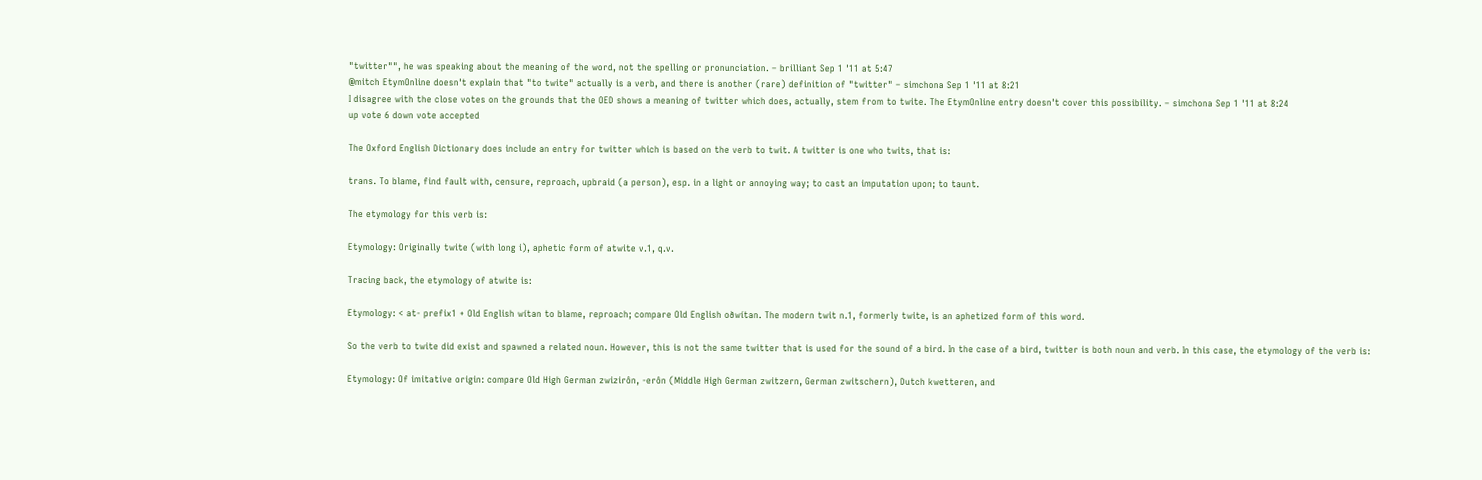"twitter"", he was speaking about the meaning of the word, not the spelling or pronunciation. – brilliant Sep 1 '11 at 5:47
@mitch EtymOnline doesn't explain that "to twite" actually is a verb, and there is another (rare) definition of "twitter" – simchona Sep 1 '11 at 8:21
I disagree with the close votes on the grounds that the OED shows a meaning of twitter which does, actually, stem from to twite. The EtymOnline entry doesn't cover this possibility. – simchona Sep 1 '11 at 8:24
up vote 6 down vote accepted

The Oxford English Dictionary does include an entry for twitter which is based on the verb to twit. A twitter is one who twits, that is:

trans. To blame, find fault with, censure, reproach, upbraid (a person), esp. in a light or annoying way; to cast an imputation upon; to taunt.

The etymology for this verb is:

Etymology: Originally twite (with long i), aphetic form of atwite v.1, q.v.

Tracing back, the etymology of atwite is:

Etymology: < at- prefix1 + Old English wítan to blame, reproach; compare Old English oðwítan. The modern twit n.1, formerly twite, is an aphetized form of this word.

So the verb to twite did exist and spawned a related noun. However, this is not the same twitter that is used for the sound of a bird. In the case of a bird, twitter is both noun and verb. In this case, the etymology of the verb is:

Etymology: Of imitative origin: compare Old High German zwizirôn, -erôn (Middle High German zwitzern, German zwitschern), Dutch kwetteren, and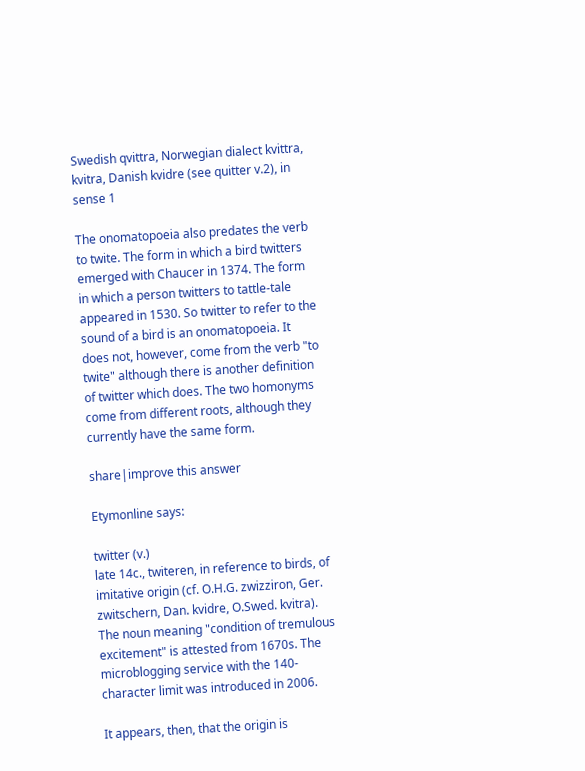Swedish qvittra, Norwegian dialect kvittra, kvitra, Danish kvidre (see quitter v.2), in sense 1

The onomatopoeia also predates the verb to twite. The form in which a bird twitters emerged with Chaucer in 1374. The form in which a person twitters to tattle-tale appeared in 1530. So twitter to refer to the sound of a bird is an onomatopoeia. It does not, however, come from the verb "to twite" although there is another definition of twitter which does. The two homonyms come from different roots, although they currently have the same form.

share|improve this answer

Etymonline says:

twitter (v.)
late 14c., twiteren, in reference to birds, of imitative origin (cf. O.H.G. zwizziron, Ger. zwitschern, Dan. kvidre, O.Swed. kvitra). The noun meaning "condition of tremulous excitement" is attested from 1670s. The microblogging service with the 140-character limit was introduced in 2006.

It appears, then, that the origin is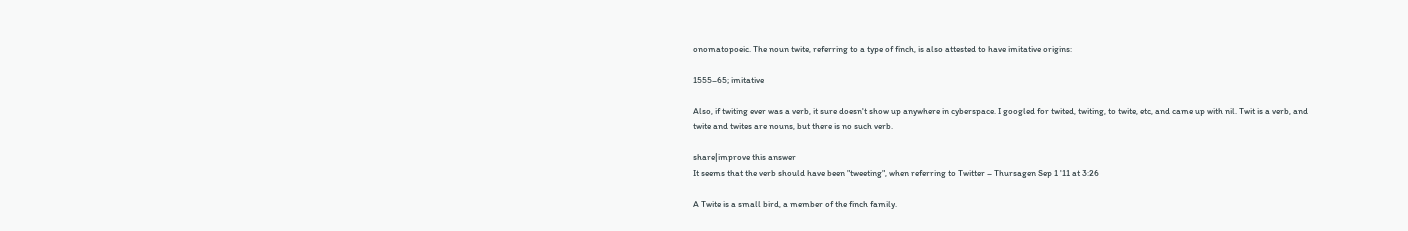onomatopoeic. The noun twite, referring to a type of finch, is also attested to have imitative origins:

1555–65; imitative

Also, if twiting ever was a verb, it sure doesn't show up anywhere in cyberspace. I googled for twited, twiting, to twite, etc, and came up with nil. Twit is a verb, and twite and twites are nouns, but there is no such verb.

share|improve this answer
It seems that the verb should have been "tweeting", when referring to Twitter – Thursagen Sep 1 '11 at 3:26

A Twite is a small bird, a member of the finch family.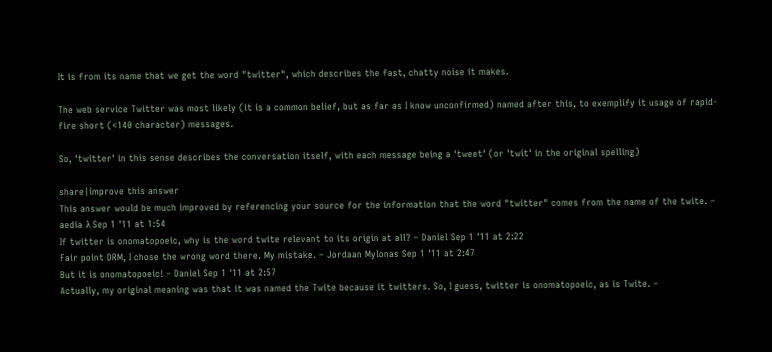It is from its name that we get the word "twitter", which describes the fast, chatty noise it makes.

The web service Twitter was most likely (it is a common belief, but as far as I know unconfirmed) named after this, to exemplify it usage of rapid-fire short (<140 character) messages.

So, 'twitter' in this sense describes the conversation itself, with each message being a 'tweet' (or 'twit' in the original spelling)

share|improve this answer
This answer would be much improved by referencing your source for the information that the word "twitter" comes from the name of the twite. – aedia λ Sep 1 '11 at 1:54
If twitter is onomatopoeic, why is the word twite relevant to its origin at all? – Daniel Sep 1 '11 at 2:22
Fair point DRM, I chose the wrong word there. My mistake. – Jordaan Mylonas Sep 1 '11 at 2:47
But it is onomatopoeic! – Daniel Sep 1 '11 at 2:57
Actually, my original meaning was that it was named the Twite because it twitters. So, I guess, twitter is onomatopoeic, as is Twite. –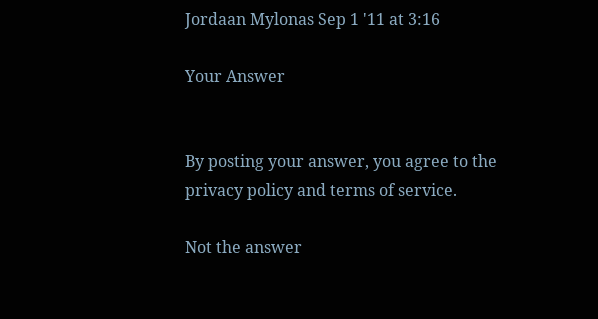Jordaan Mylonas Sep 1 '11 at 3:16

Your Answer


By posting your answer, you agree to the privacy policy and terms of service.

Not the answer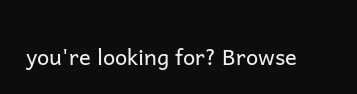you're looking for? Browse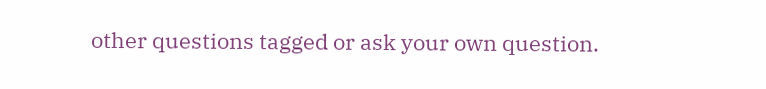other questions tagged or ask your own question.